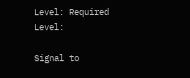Level: Required Level:

Signal to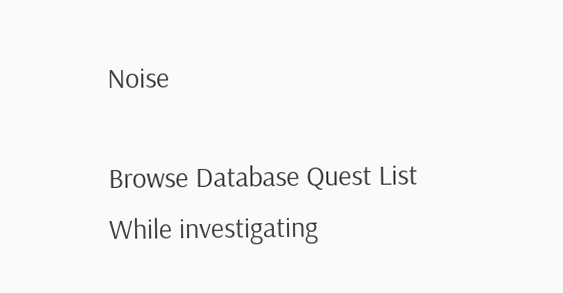Noise

Browse Database Quest List
While investigating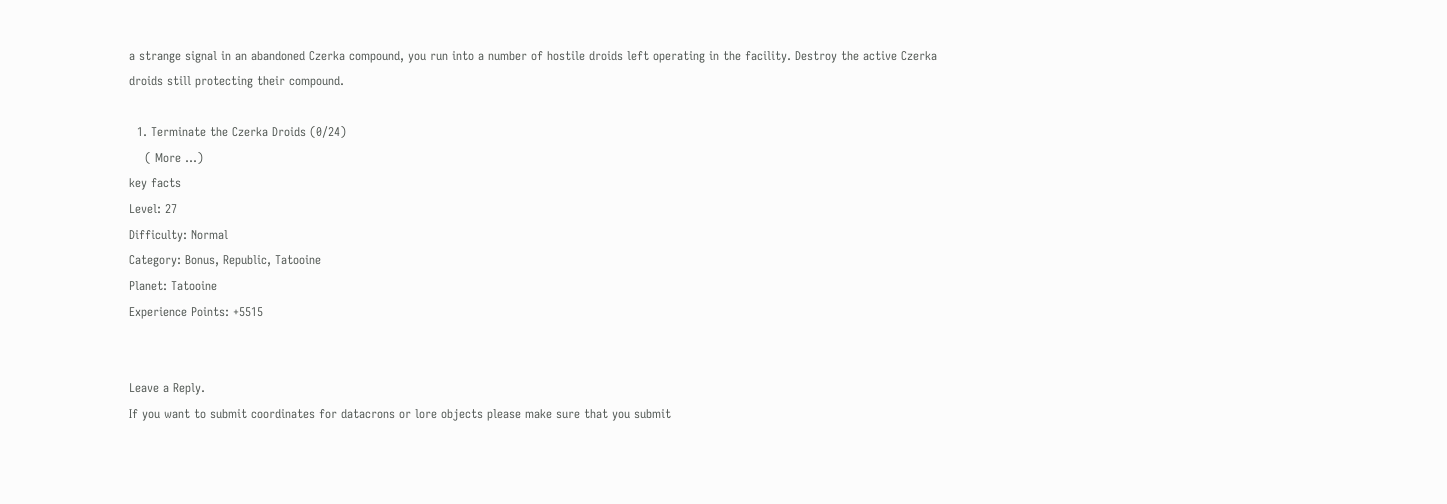a strange signal in an abandoned Czerka compound, you run into a number of hostile droids left operating in the facility. Destroy the active Czerka droids still protecting their compound.

  1. Terminate the Czerka Droids (0/24)
    ( More …)
key facts
Level: 27
Difficulty: Normal
Category: Bonus, Republic, Tatooine
Planet: Tatooine
Experience Points: +5515


Leave a Reply.
If you want to submit coordinates for datacrons or lore objects please make sure that you submit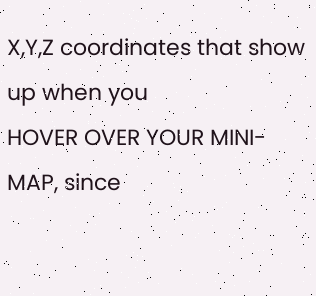X,Y,Z coordinates that show up when you
HOVER OVER YOUR MINI-MAP, since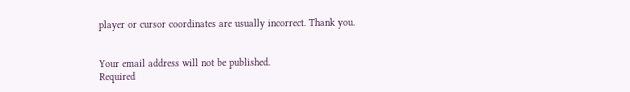player or cursor coordinates are usually incorrect. Thank you.


Your email address will not be published.
Required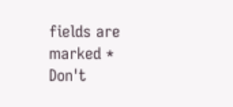fields are marked *
Don't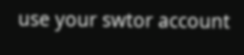use your swtor account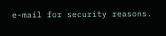e-mail for security reasons.